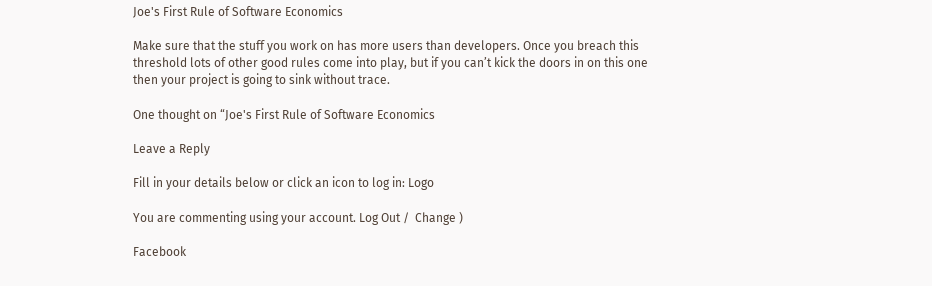Joe's First Rule of Software Economics

Make sure that the stuff you work on has more users than developers. Once you breach this threshold lots of other good rules come into play, but if you can’t kick the doors in on this one then your project is going to sink without trace.

One thought on “Joe's First Rule of Software Economics

Leave a Reply

Fill in your details below or click an icon to log in: Logo

You are commenting using your account. Log Out /  Change )

Facebook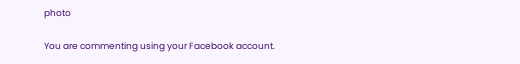photo

You are commenting using your Facebook account.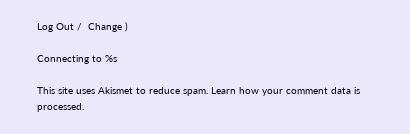Log Out /  Change )

Connecting to %s

This site uses Akismet to reduce spam. Learn how your comment data is processed.